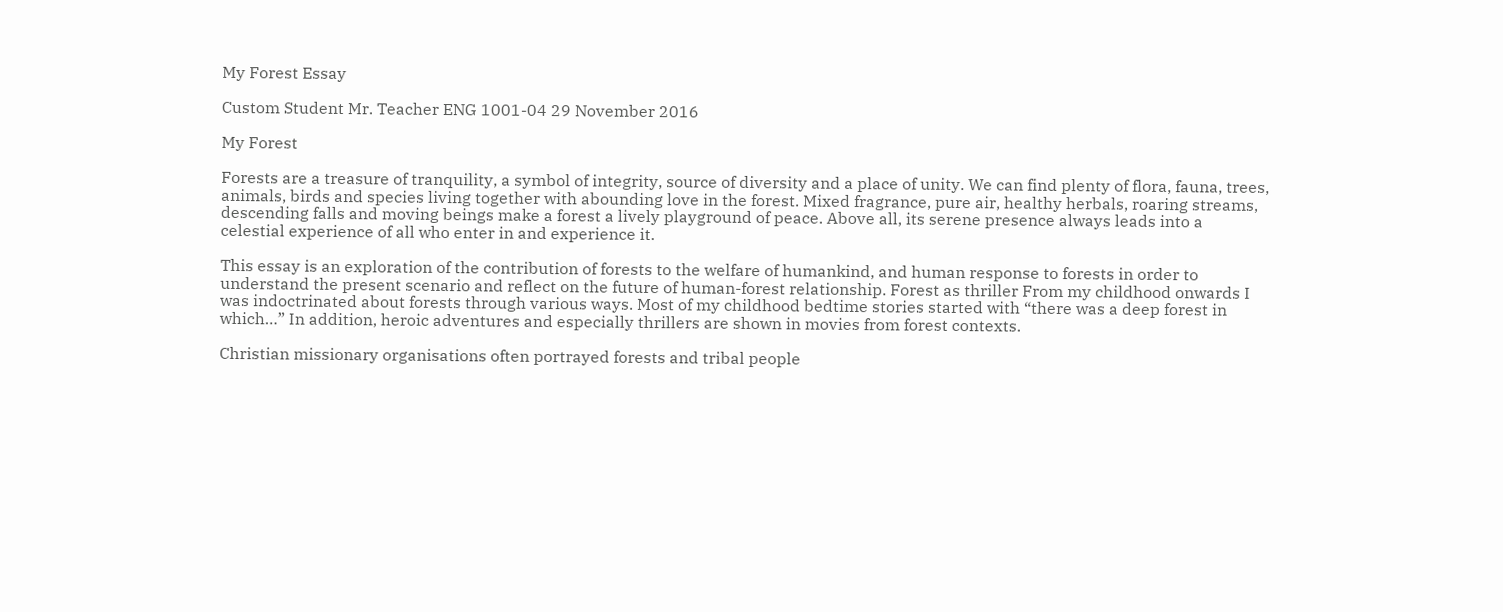My Forest Essay

Custom Student Mr. Teacher ENG 1001-04 29 November 2016

My Forest

Forests are a treasure of tranquility, a symbol of integrity, source of diversity and a place of unity. We can find plenty of flora, fauna, trees, animals, birds and species living together with abounding love in the forest. Mixed fragrance, pure air, healthy herbals, roaring streams, descending falls and moving beings make a forest a lively playground of peace. Above all, its serene presence always leads into a celestial experience of all who enter in and experience it.

This essay is an exploration of the contribution of forests to the welfare of humankind, and human response to forests in order to understand the present scenario and reflect on the future of human-forest relationship. Forest as thriller From my childhood onwards I was indoctrinated about forests through various ways. Most of my childhood bedtime stories started with “there was a deep forest in which…” In addition, heroic adventures and especially thrillers are shown in movies from forest contexts.

Christian missionary organisations often portrayed forests and tribal people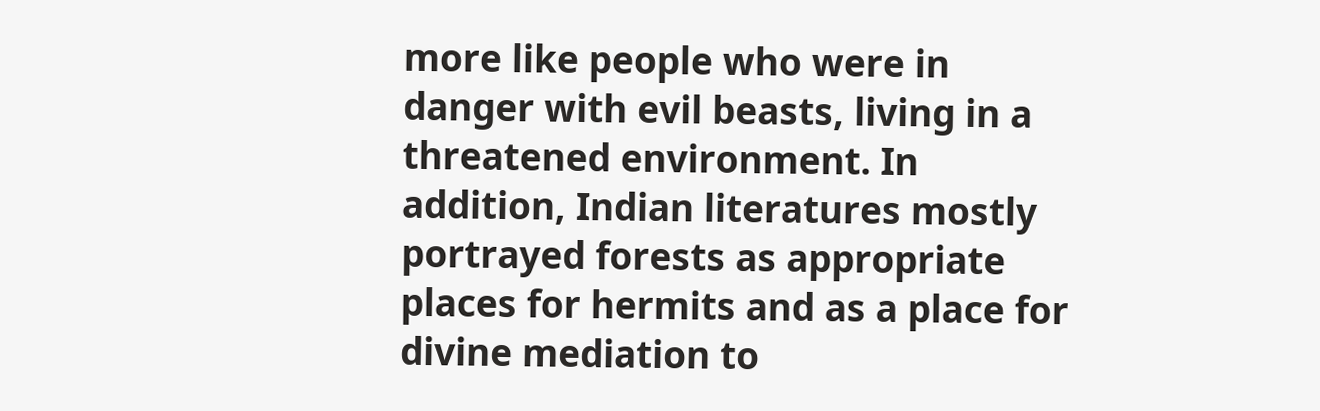more like people who were in danger with evil beasts, living in a threatened environment. In addition, Indian literatures mostly portrayed forests as appropriate places for hermits and as a place for divine mediation to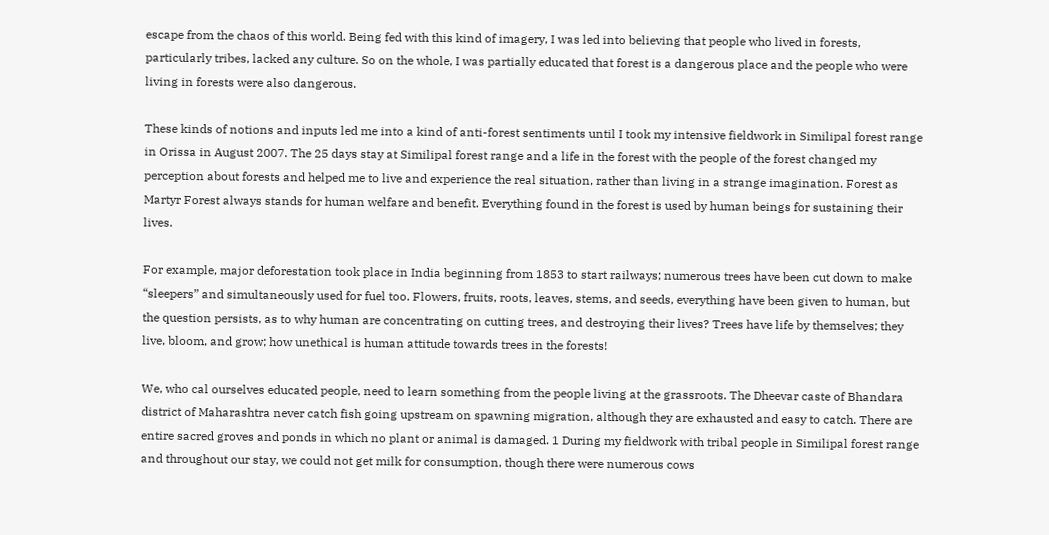escape from the chaos of this world. Being fed with this kind of imagery, I was led into believing that people who lived in forests, particularly tribes, lacked any culture. So on the whole, I was partially educated that forest is a dangerous place and the people who were living in forests were also dangerous.

These kinds of notions and inputs led me into a kind of anti-forest sentiments until I took my intensive fieldwork in Similipal forest range in Orissa in August 2007. The 25 days stay at Similipal forest range and a life in the forest with the people of the forest changed my perception about forests and helped me to live and experience the real situation, rather than living in a strange imagination. Forest as Martyr Forest always stands for human welfare and benefit. Everything found in the forest is used by human beings for sustaining their lives.

For example, major deforestation took place in India beginning from 1853 to start railways; numerous trees have been cut down to make “sleepers” and simultaneously used for fuel too. Flowers, fruits, roots, leaves, stems, and seeds, everything have been given to human, but the question persists, as to why human are concentrating on cutting trees, and destroying their lives? Trees have life by themselves; they live, bloom, and grow; how unethical is human attitude towards trees in the forests!

We, who cal ourselves educated people, need to learn something from the people living at the grassroots. The Dheevar caste of Bhandara district of Maharashtra never catch fish going upstream on spawning migration, although they are exhausted and easy to catch. There are entire sacred groves and ponds in which no plant or animal is damaged. 1 During my fieldwork with tribal people in Similipal forest range and throughout our stay, we could not get milk for consumption, though there were numerous cows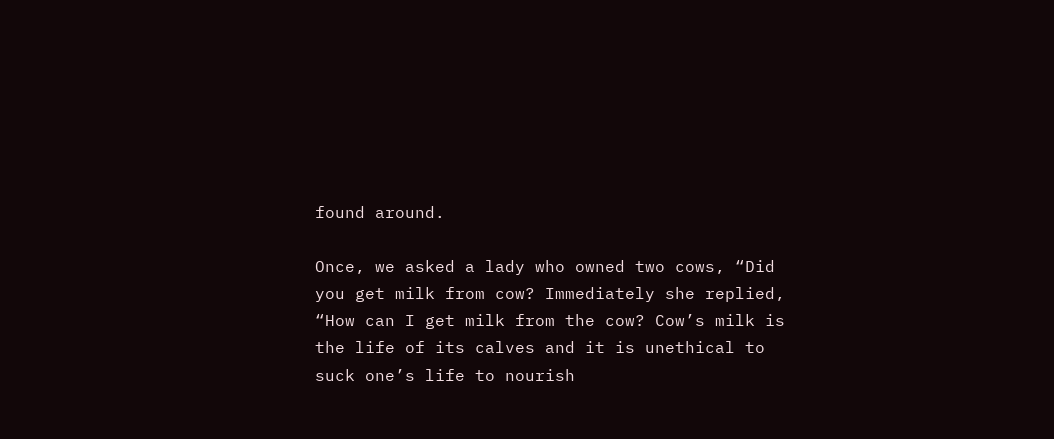found around.

Once, we asked a lady who owned two cows, “Did you get milk from cow? Immediately she replied, “How can I get milk from the cow? Cow’s milk is the life of its calves and it is unethical to suck one’s life to nourish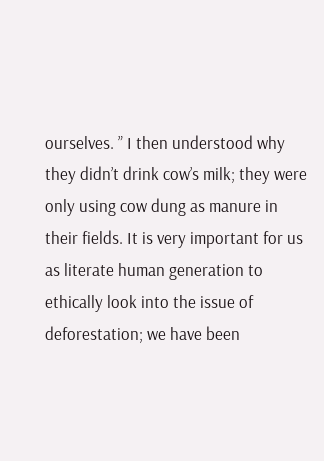ourselves. ” I then understood why they didn’t drink cow’s milk; they were only using cow dung as manure in their fields. It is very important for us as literate human generation to ethically look into the issue of deforestation; we have been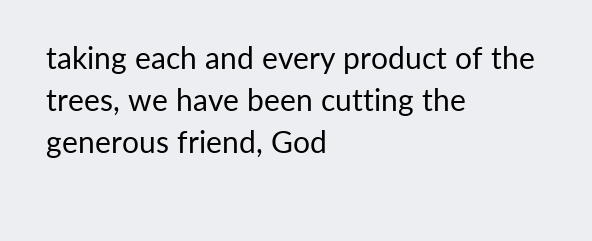taking each and every product of the trees, we have been cutting the generous friend, God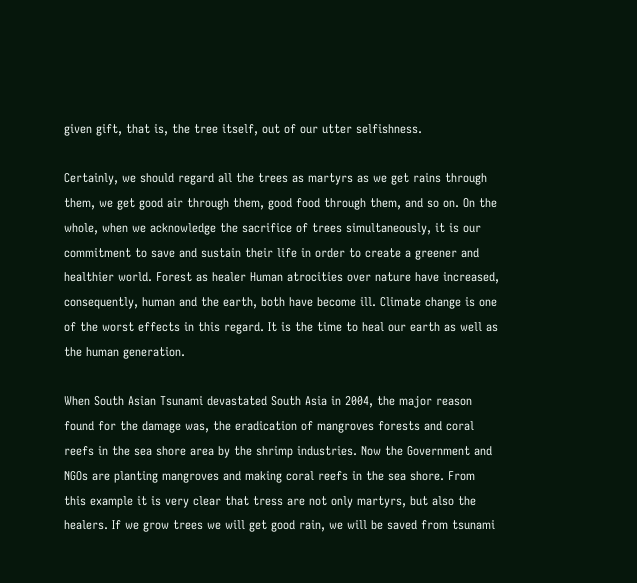given gift, that is, the tree itself, out of our utter selfishness.

Certainly, we should regard all the trees as martyrs as we get rains through them, we get good air through them, good food through them, and so on. On the whole, when we acknowledge the sacrifice of trees simultaneously, it is our commitment to save and sustain their life in order to create a greener and healthier world. Forest as healer Human atrocities over nature have increased, consequently, human and the earth, both have become ill. Climate change is one of the worst effects in this regard. It is the time to heal our earth as well as the human generation.

When South Asian Tsunami devastated South Asia in 2004, the major reason found for the damage was, the eradication of mangroves forests and coral reefs in the sea shore area by the shrimp industries. Now the Government and NGOs are planting mangroves and making coral reefs in the sea shore. From this example it is very clear that tress are not only martyrs, but also the healers. If we grow trees we will get good rain, we will be saved from tsunami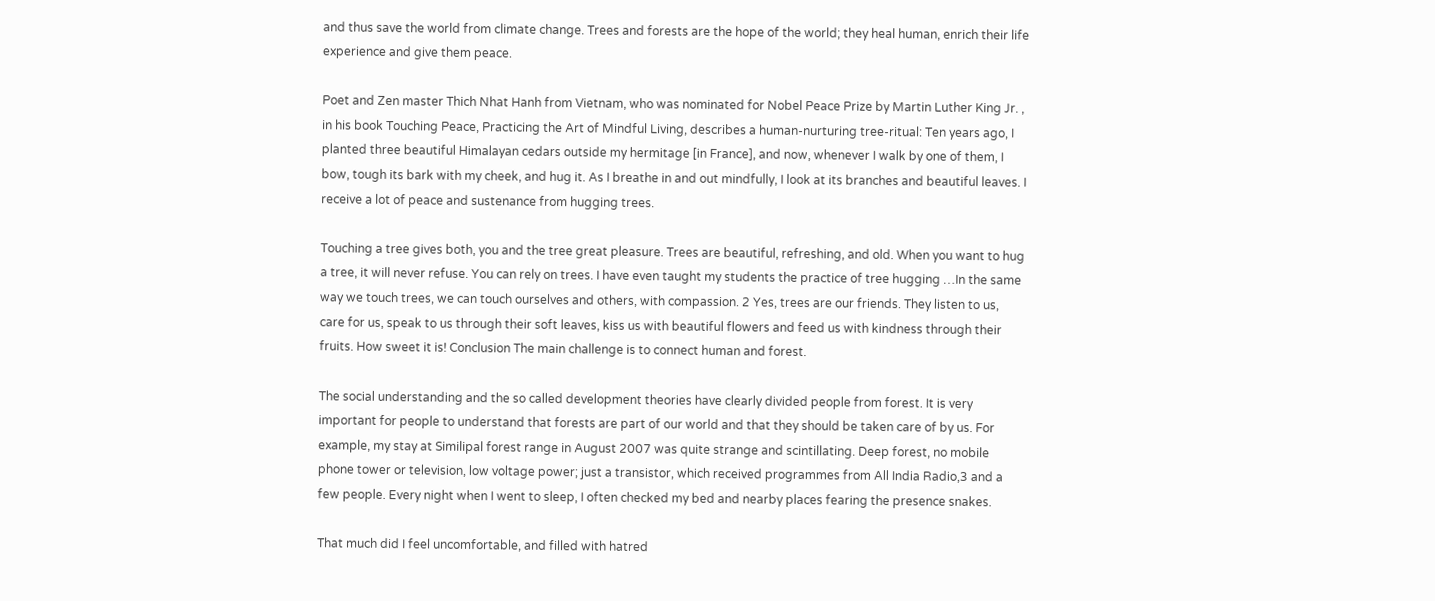and thus save the world from climate change. Trees and forests are the hope of the world; they heal human, enrich their life experience and give them peace.

Poet and Zen master Thich Nhat Hanh from Vietnam, who was nominated for Nobel Peace Prize by Martin Luther King Jr. , in his book Touching Peace, Practicing the Art of Mindful Living, describes a human-nurturing tree-ritual: Ten years ago, I planted three beautiful Himalayan cedars outside my hermitage [in France], and now, whenever I walk by one of them, I bow, tough its bark with my cheek, and hug it. As I breathe in and out mindfully, I look at its branches and beautiful leaves. I receive a lot of peace and sustenance from hugging trees.

Touching a tree gives both, you and the tree great pleasure. Trees are beautiful, refreshing, and old. When you want to hug a tree, it will never refuse. You can rely on trees. I have even taught my students the practice of tree hugging …In the same way we touch trees, we can touch ourselves and others, with compassion. 2 Yes, trees are our friends. They listen to us, care for us, speak to us through their soft leaves, kiss us with beautiful flowers and feed us with kindness through their fruits. How sweet it is! Conclusion The main challenge is to connect human and forest.

The social understanding and the so called development theories have clearly divided people from forest. It is very important for people to understand that forests are part of our world and that they should be taken care of by us. For example, my stay at Similipal forest range in August 2007 was quite strange and scintillating. Deep forest, no mobile phone tower or television, low voltage power; just a transistor, which received programmes from All India Radio,3 and a few people. Every night when I went to sleep, I often checked my bed and nearby places fearing the presence snakes.

That much did I feel uncomfortable, and filled with hatred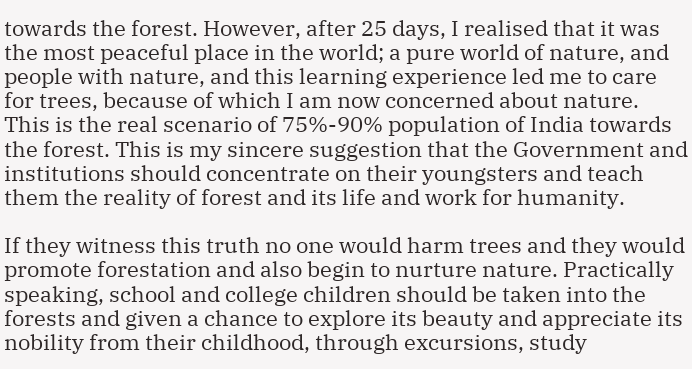towards the forest. However, after 25 days, I realised that it was the most peaceful place in the world; a pure world of nature, and people with nature, and this learning experience led me to care for trees, because of which I am now concerned about nature. This is the real scenario of 75%-90% population of India towards the forest. This is my sincere suggestion that the Government and institutions should concentrate on their youngsters and teach them the reality of forest and its life and work for humanity.

If they witness this truth no one would harm trees and they would promote forestation and also begin to nurture nature. Practically speaking, school and college children should be taken into the forests and given a chance to explore its beauty and appreciate its nobility from their childhood, through excursions, study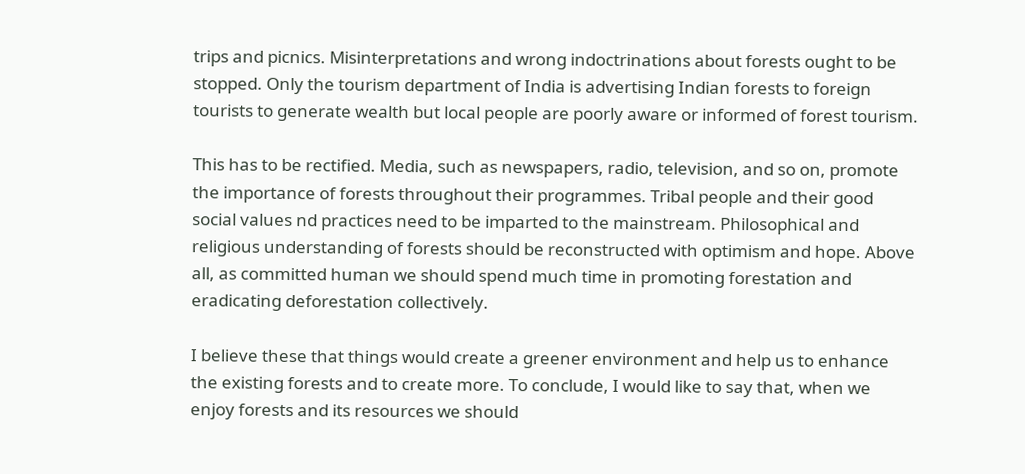trips and picnics. Misinterpretations and wrong indoctrinations about forests ought to be stopped. Only the tourism department of India is advertising Indian forests to foreign tourists to generate wealth but local people are poorly aware or informed of forest tourism.

This has to be rectified. Media, such as newspapers, radio, television, and so on, promote the importance of forests throughout their programmes. Tribal people and their good social values nd practices need to be imparted to the mainstream. Philosophical and religious understanding of forests should be reconstructed with optimism and hope. Above all, as committed human we should spend much time in promoting forestation and eradicating deforestation collectively.

I believe these that things would create a greener environment and help us to enhance the existing forests and to create more. To conclude, I would like to say that, when we enjoy forests and its resources we should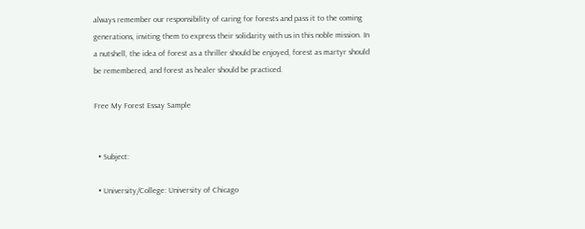always remember our responsibility of caring for forests and pass it to the coming generations, inviting them to express their solidarity with us in this noble mission. In a nutshell, the idea of forest as a thriller should be enjoyed, forest as martyr should be remembered, and forest as healer should be practiced.

Free My Forest Essay Sample


  • Subject:

  • University/College: University of Chicago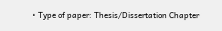• Type of paper: Thesis/Dissertation Chapter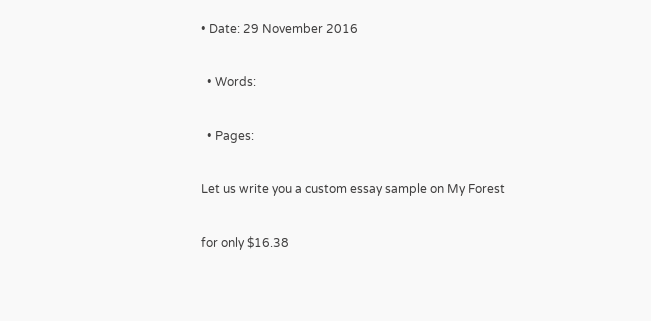• Date: 29 November 2016

  • Words:

  • Pages:

Let us write you a custom essay sample on My Forest

for only $16.38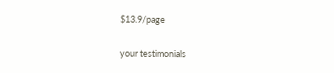$13.9/page

your testimonials